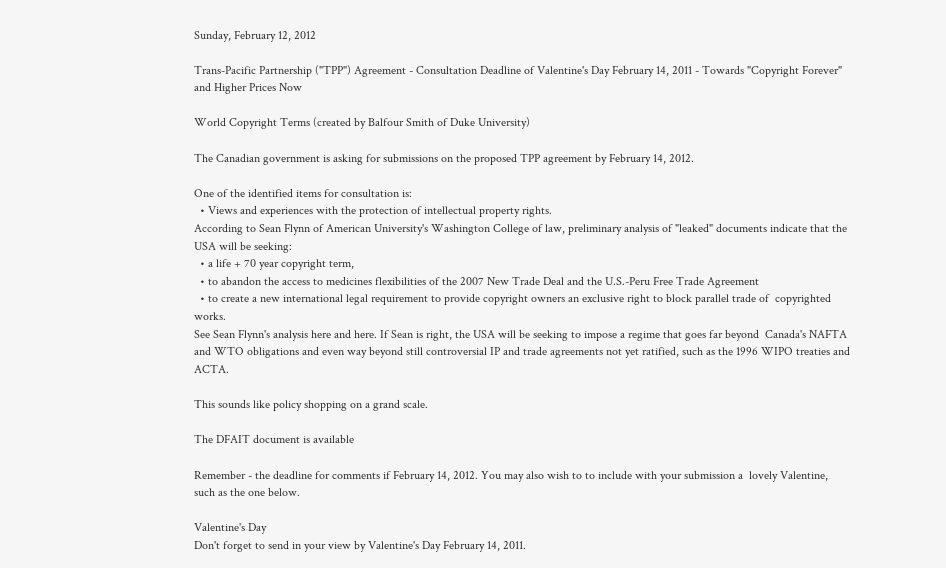Sunday, February 12, 2012

Trans-Pacific Partnership ("TPP") Agreement - Consultation Deadline of Valentine's Day February 14, 2011 - Towards "Copyright Forever" and Higher Prices Now

World Copyright Terms (created by Balfour Smith of Duke University)

The Canadian government is asking for submissions on the proposed TPP agreement by February 14, 2012.

One of the identified items for consultation is:
  • Views and experiences with the protection of intellectual property rights.
According to Sean Flynn of American University's Washington College of law, preliminary analysis of "leaked" documents indicate that the USA will be seeking:
  • a life + 70 year copyright term,
  • to abandon the access to medicines flexibilities of the 2007 New Trade Deal and the U.S.-Peru Free Trade Agreement
  • to create a new international legal requirement to provide copyright owners an exclusive right to block parallel trade of  copyrighted works.
See Sean Flynn's analysis here and here. If Sean is right, the USA will be seeking to impose a regime that goes far beyond  Canada's NAFTA and WTO obligations and even way beyond still controversial IP and trade agreements not yet ratified, such as the 1996 WIPO treaties and ACTA.

This sounds like policy shopping on a grand scale.

The DFAIT document is available

Remember - the deadline for comments if February 14, 2012. You may also wish to to include with your submission a  lovely Valentine, such as the one below.

Valentine's Day
Don't forget to send in your view by Valentine's Day February 14, 2011.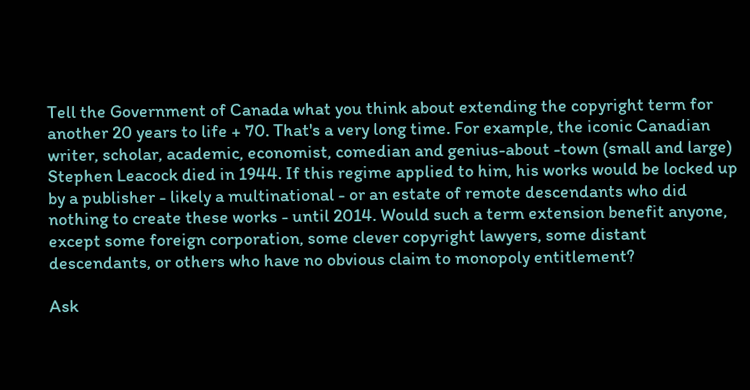Tell the Government of Canada what you think about extending the copyright term for another 20 years to life + 70. That's a very long time. For example, the iconic Canadian writer, scholar, academic, economist, comedian and genius-about -town (small and large) Stephen Leacock died in 1944. If this regime applied to him, his works would be locked up by a publisher - likely a multinational - or an estate of remote descendants who did nothing to create these works - until 2014. Would such a term extension benefit anyone, except some foreign corporation, some clever copyright lawyers, some distant descendants, or others who have no obvious claim to monopoly entitlement?

Ask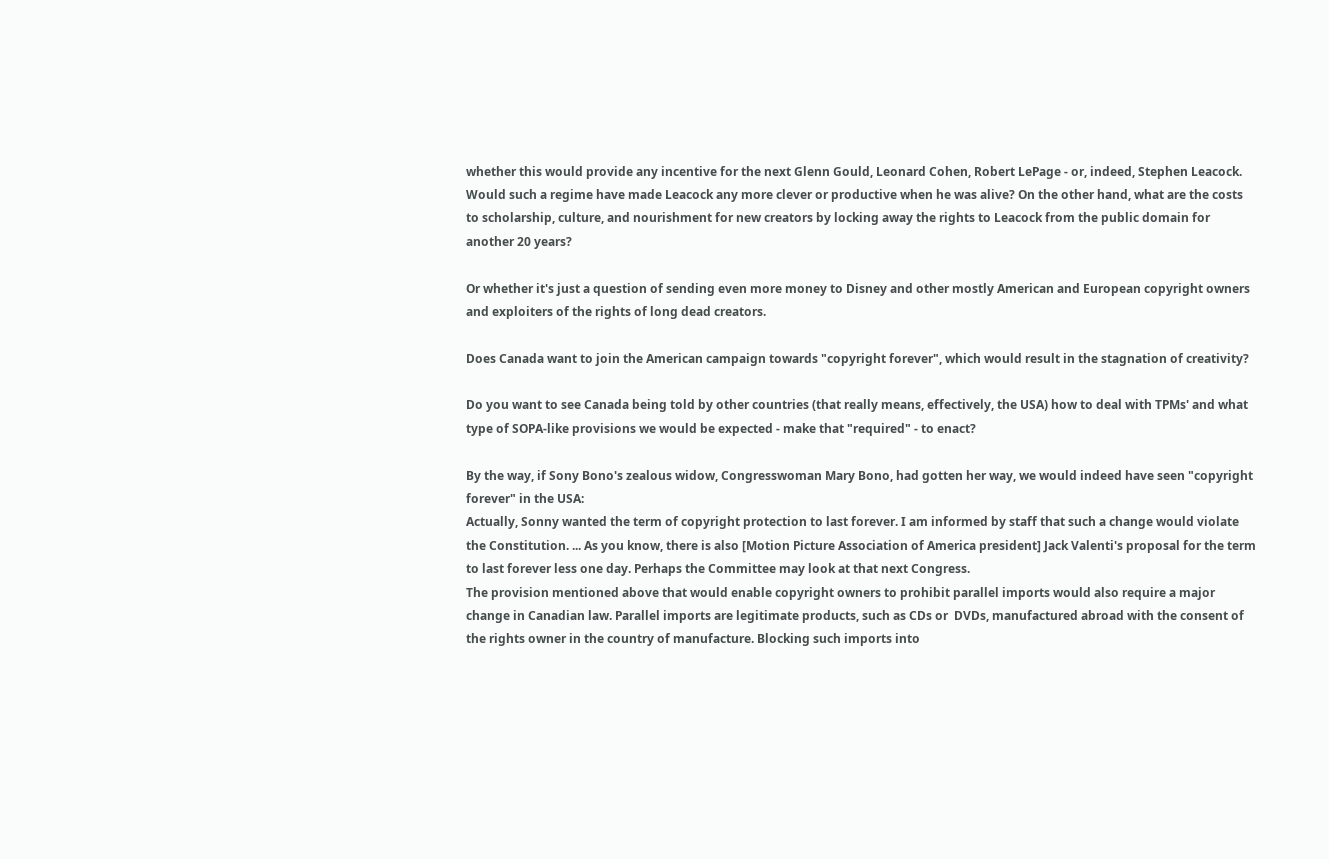whether this would provide any incentive for the next Glenn Gould, Leonard Cohen, Robert LePage - or, indeed, Stephen Leacock. Would such a regime have made Leacock any more clever or productive when he was alive? On the other hand, what are the costs to scholarship, culture, and nourishment for new creators by locking away the rights to Leacock from the public domain for another 20 years?

Or whether it's just a question of sending even more money to Disney and other mostly American and European copyright owners and exploiters of the rights of long dead creators.

Does Canada want to join the American campaign towards "copyright forever", which would result in the stagnation of creativity?

Do you want to see Canada being told by other countries (that really means, effectively, the USA) how to deal with TPMs' and what type of SOPA-like provisions we would be expected - make that "required" - to enact?

By the way, if Sony Bono's zealous widow, Congresswoman Mary Bono, had gotten her way, we would indeed have seen "copyright forever" in the USA:
Actually, Sonny wanted the term of copyright protection to last forever. I am informed by staff that such a change would violate the Constitution. ... As you know, there is also [Motion Picture Association of America president] Jack Valenti's proposal for the term to last forever less one day. Perhaps the Committee may look at that next Congress.
The provision mentioned above that would enable copyright owners to prohibit parallel imports would also require a major change in Canadian law. Parallel imports are legitimate products, such as CDs or  DVDs, manufactured abroad with the consent of the rights owner in the country of manufacture. Blocking such imports into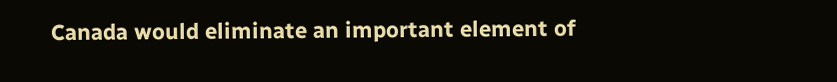Canada would eliminate an important element of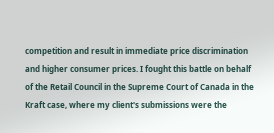competition and result in immediate price discrimination and higher consumer prices. I fought this battle on behalf of the Retail Council in the Supreme Court of Canada in the Kraft case, where my client's submissions were the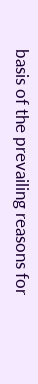basis of the prevailing reasons for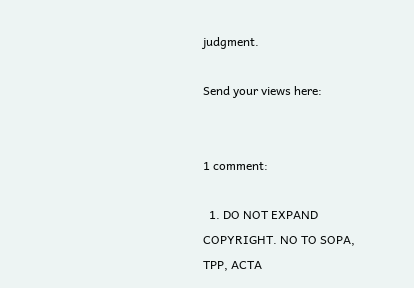judgment.

Send your views here:


1 comment:

  1. DO NOT EXPAND COPYRIGHT. NO TO SOPA, TPP, ACTA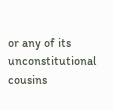or any of its unconstitutional cousins